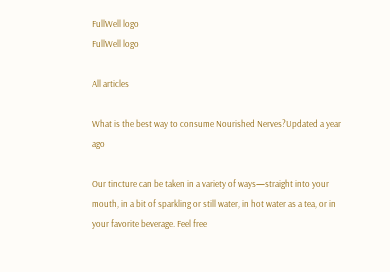FullWell logo
FullWell logo

All articles

What is the best way to consume Nourished Nerves?Updated a year ago

Our tincture can be taken in a variety of ways—straight into your mouth, in a bit of sparkling or still water, in hot water as a tea, or in your favorite beverage. Feel free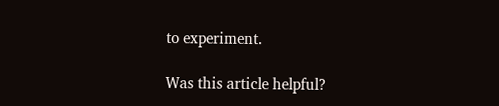to experiment.

Was this article helpful?